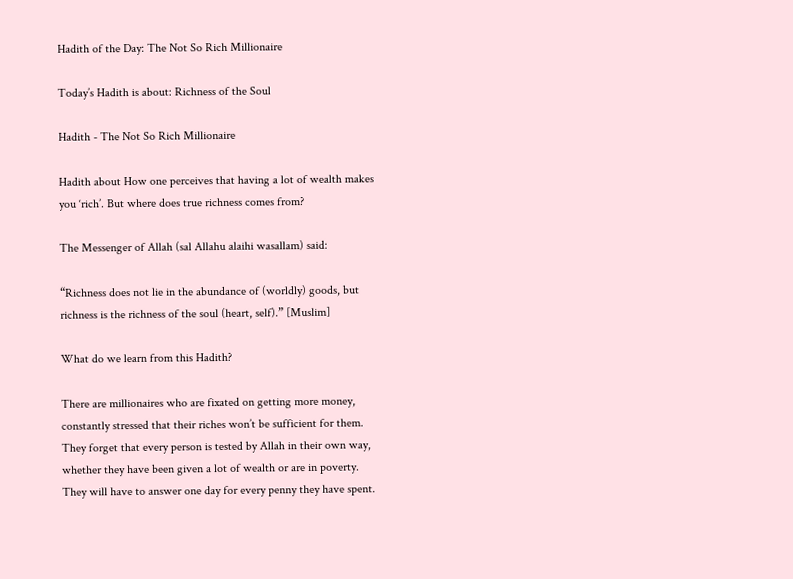Hadith of the Day: The Not So Rich Millionaire

Today’s Hadith is about: Richness of the Soul

Hadith - The Not So Rich Millionaire

Hadith about How one perceives that having a lot of wealth makes you ‘rich’. But where does true richness comes from?

The Messenger of Allah (sal Allahu alaihi wasallam) said:

“Richness does not lie in the abundance of (worldly) goods, but richness is the richness of the soul (heart, self).” [Muslim]

What do we learn from this Hadith?

There are millionaires who are fixated on getting more money, constantly stressed that their riches won’t be sufficient for them. They forget that every person is tested by Allah in their own way, whether they have been given a lot of wealth or are in poverty. They will have to answer one day for every penny they have spent.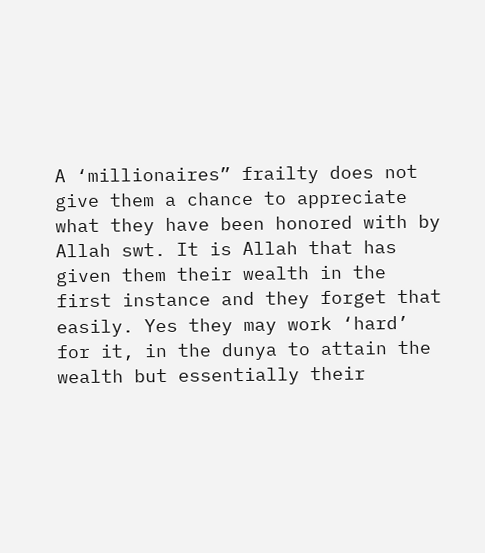A ‘millionaires” frailty does not give them a chance to appreciate what they have been honored with by Allah swt. It is Allah that has given them their wealth in the first instance and they forget that easily. Yes they may work ‘hard’ for it, in the dunya to attain the wealth but essentially their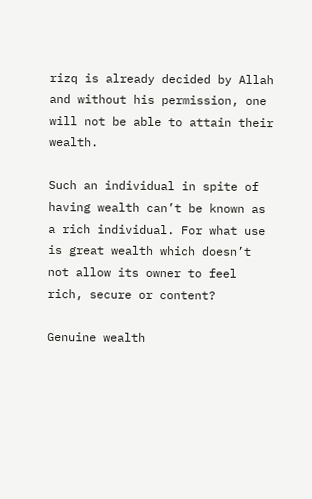rizq is already decided by Allah and without his permission, one will not be able to attain their wealth.

Such an individual in spite of having wealth can’t be known as a rich individual. For what use is great wealth which doesn’t not allow its owner to feel rich, secure or content?

Genuine wealth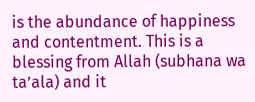is the abundance of happiness and contentment. This is a blessing from Allah (subhana wa ta’ala) and it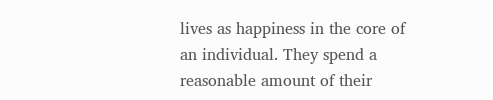lives as happiness in the core of an individual. They spend a reasonable amount of their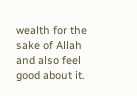wealth for the sake of Allah and also feel good about it.